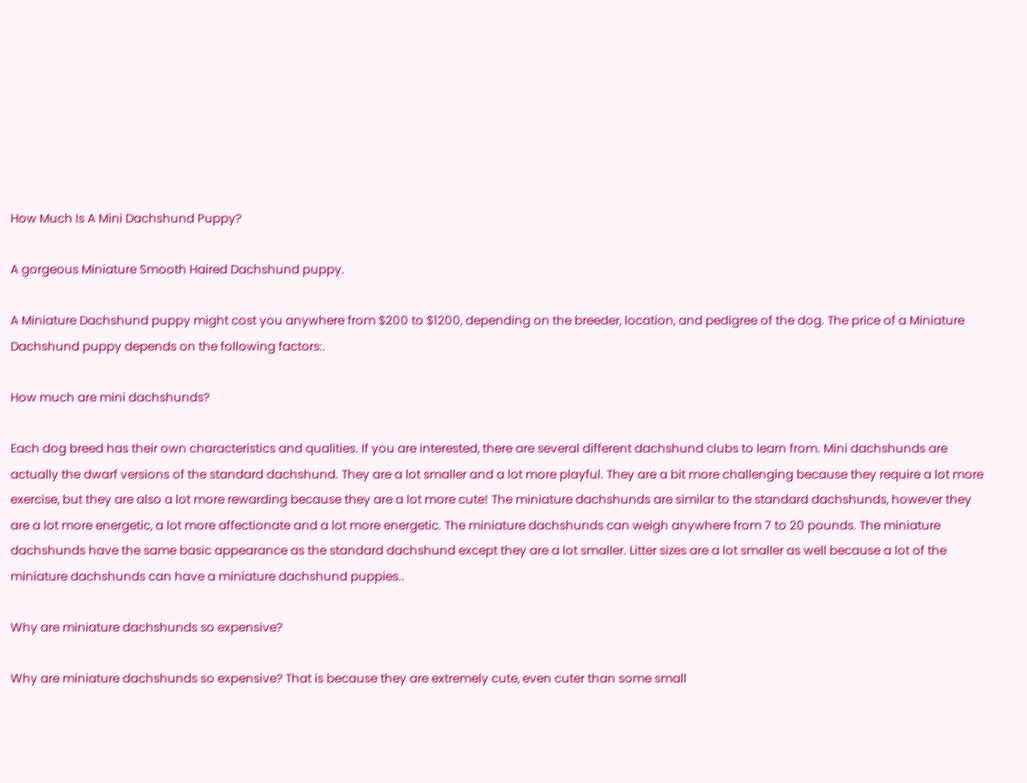How Much Is A Mini Dachshund Puppy?

A gorgeous Miniature Smooth Haired Dachshund puppy.

A Miniature Dachshund puppy might cost you anywhere from $200 to $1200, depending on the breeder, location, and pedigree of the dog. The price of a Miniature Dachshund puppy depends on the following factors:.

How much are mini dachshunds?

Each dog breed has their own characteristics and qualities. If you are interested, there are several different dachshund clubs to learn from. Mini dachshunds are actually the dwarf versions of the standard dachshund. They are a lot smaller and a lot more playful. They are a bit more challenging because they require a lot more exercise, but they are also a lot more rewarding because they are a lot more cute! The miniature dachshunds are similar to the standard dachshunds, however they are a lot more energetic, a lot more affectionate and a lot more energetic. The miniature dachshunds can weigh anywhere from 7 to 20 pounds. The miniature dachshunds have the same basic appearance as the standard dachshund except they are a lot smaller. Litter sizes are a lot smaller as well because a lot of the miniature dachshunds can have a miniature dachshund puppies..

Why are miniature dachshunds so expensive?

Why are miniature dachshunds so expensive? That is because they are extremely cute, even cuter than some small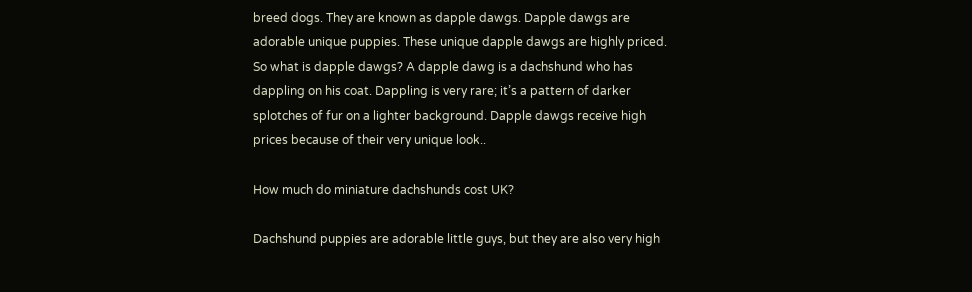breed dogs. They are known as dapple dawgs. Dapple dawgs are adorable unique puppies. These unique dapple dawgs are highly priced. So what is dapple dawgs? A dapple dawg is a dachshund who has dappling on his coat. Dappling is very rare; it’s a pattern of darker splotches of fur on a lighter background. Dapple dawgs receive high prices because of their very unique look..

How much do miniature dachshunds cost UK?

Dachshund puppies are adorable little guys, but they are also very high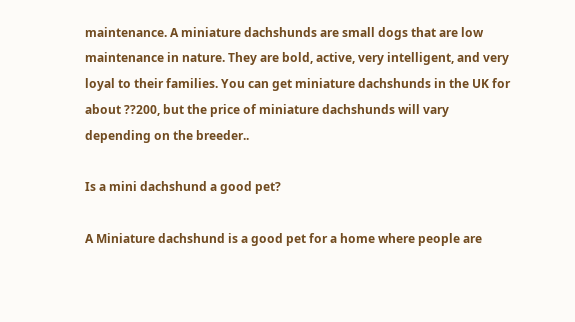maintenance. A miniature dachshunds are small dogs that are low maintenance in nature. They are bold, active, very intelligent, and very loyal to their families. You can get miniature dachshunds in the UK for about ??200, but the price of miniature dachshunds will vary depending on the breeder..

Is a mini dachshund a good pet?

A Miniature dachshund is a good pet for a home where people are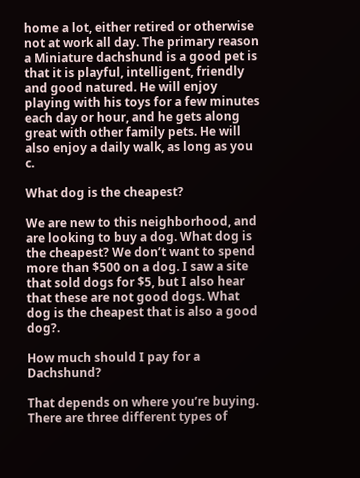home a lot, either retired or otherwise not at work all day. The primary reason a Miniature dachshund is a good pet is that it is playful, intelligent, friendly and good natured. He will enjoy playing with his toys for a few minutes each day or hour, and he gets along great with other family pets. He will also enjoy a daily walk, as long as you c.

What dog is the cheapest?

We are new to this neighborhood, and are looking to buy a dog. What dog is the cheapest? We don’t want to spend more than $500 on a dog. I saw a site that sold dogs for $5, but I also hear that these are not good dogs. What dog is the cheapest that is also a good dog?.

How much should I pay for a Dachshund?

That depends on where you’re buying. There are three different types of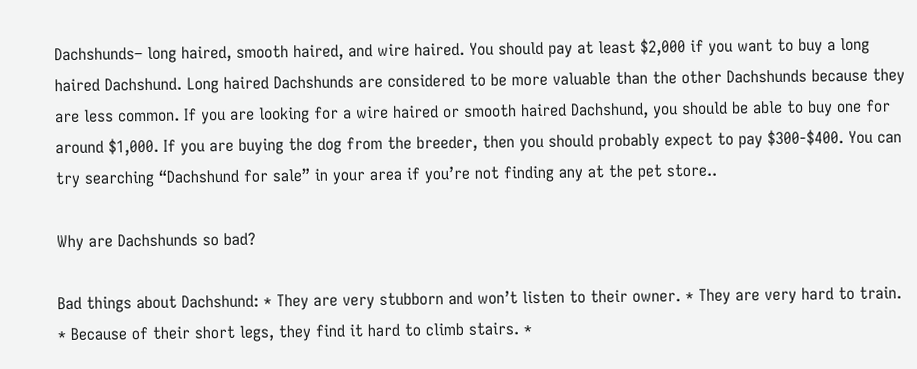Dachshunds– long haired, smooth haired, and wire haired. You should pay at least $2,000 if you want to buy a long haired Dachshund. Long haired Dachshunds are considered to be more valuable than the other Dachshunds because they are less common. If you are looking for a wire haired or smooth haired Dachshund, you should be able to buy one for around $1,000. If you are buying the dog from the breeder, then you should probably expect to pay $300-$400. You can try searching “Dachshund for sale” in your area if you’re not finding any at the pet store..

Why are Dachshunds so bad?

Bad things about Dachshund: * They are very stubborn and won’t listen to their owner. * They are very hard to train. * Because of their short legs, they find it hard to climb stairs. *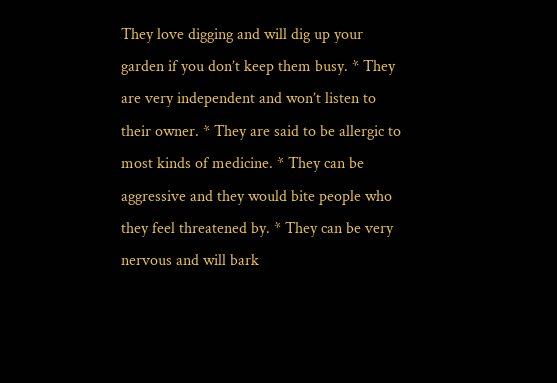They love digging and will dig up your garden if you don’t keep them busy. * They are very independent and won’t listen to their owner. * They are said to be allergic to most kinds of medicine. * They can be aggressive and they would bite people who they feel threatened by. * They can be very nervous and will bark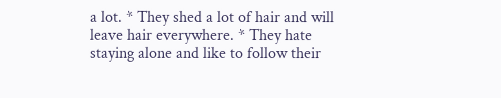a lot. * They shed a lot of hair and will leave hair everywhere. * They hate staying alone and like to follow their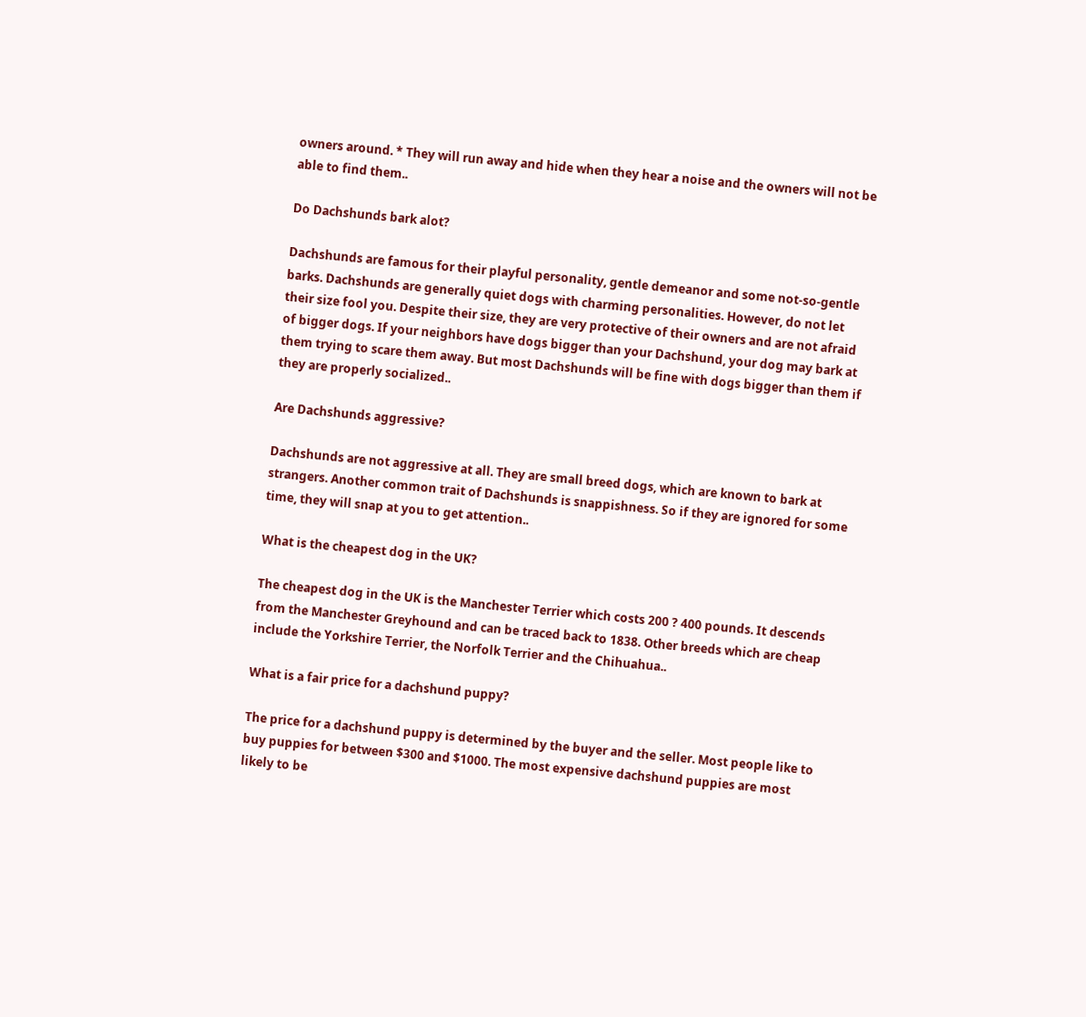owners around. * They will run away and hide when they hear a noise and the owners will not be able to find them..

Do Dachshunds bark alot?

Dachshunds are famous for their playful personality, gentle demeanor and some not-so-gentle barks. Dachshunds are generally quiet dogs with charming personalities. However, do not let their size fool you. Despite their size, they are very protective of their owners and are not afraid of bigger dogs. If your neighbors have dogs bigger than your Dachshund, your dog may bark at them trying to scare them away. But most Dachshunds will be fine with dogs bigger than them if they are properly socialized..

Are Dachshunds aggressive?

Dachshunds are not aggressive at all. They are small breed dogs, which are known to bark at strangers. Another common trait of Dachshunds is snappishness. So if they are ignored for some time, they will snap at you to get attention..

What is the cheapest dog in the UK?

The cheapest dog in the UK is the Manchester Terrier which costs 200 ? 400 pounds. It descends from the Manchester Greyhound and can be traced back to 1838. Other breeds which are cheap include the Yorkshire Terrier, the Norfolk Terrier and the Chihuahua..

What is a fair price for a dachshund puppy?

The price for a dachshund puppy is determined by the buyer and the seller. Most people like to buy puppies for between $300 and $1000. The most expensive dachshund puppies are most likely to be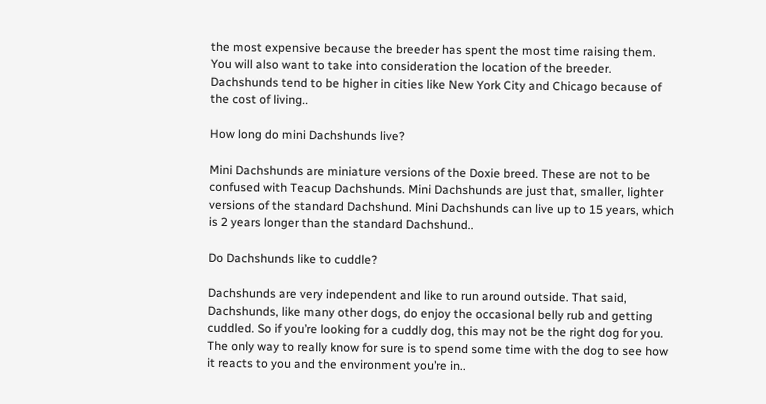the most expensive because the breeder has spent the most time raising them. You will also want to take into consideration the location of the breeder. Dachshunds tend to be higher in cities like New York City and Chicago because of the cost of living..

How long do mini Dachshunds live?

Mini Dachshunds are miniature versions of the Doxie breed. These are not to be confused with Teacup Dachshunds. Mini Dachshunds are just that, smaller, lighter versions of the standard Dachshund. Mini Dachshunds can live up to 15 years, which is 2 years longer than the standard Dachshund..

Do Dachshunds like to cuddle?

Dachshunds are very independent and like to run around outside. That said, Dachshunds, like many other dogs, do enjoy the occasional belly rub and getting cuddled. So if you’re looking for a cuddly dog, this may not be the right dog for you. The only way to really know for sure is to spend some time with the dog to see how it reacts to you and the environment you’re in..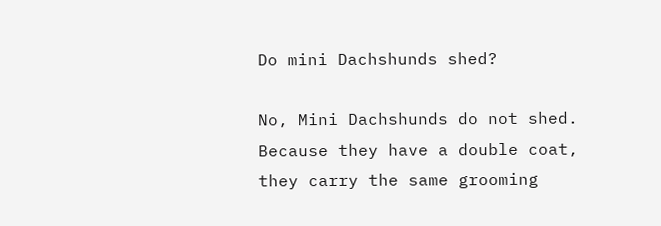Do mini Dachshunds shed?

No, Mini Dachshunds do not shed. Because they have a double coat, they carry the same grooming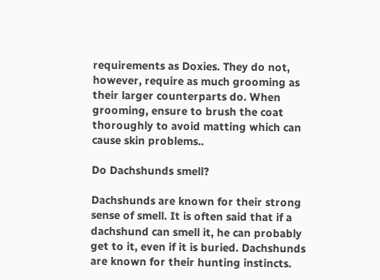requirements as Doxies. They do not, however, require as much grooming as their larger counterparts do. When grooming, ensure to brush the coat thoroughly to avoid matting which can cause skin problems..

Do Dachshunds smell?

Dachshunds are known for their strong sense of smell. It is often said that if a dachshund can smell it, he can probably get to it, even if it is buried. Dachshunds are known for their hunting instincts.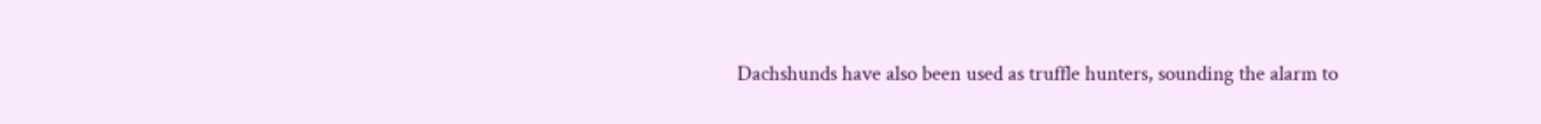Dachshunds have also been used as truffle hunters, sounding the alarm to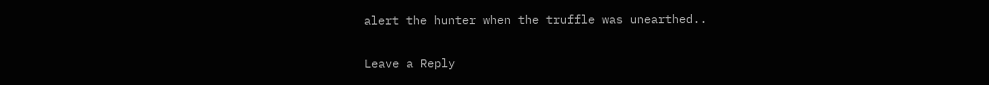alert the hunter when the truffle was unearthed..

Leave a Reply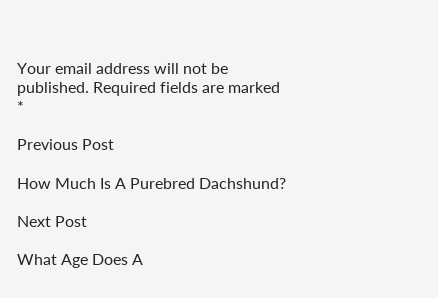Your email address will not be published. Required fields are marked *

Previous Post

How Much Is A Purebred Dachshund?

Next Post

What Age Does A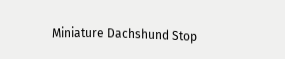Miniature Dachshund Stop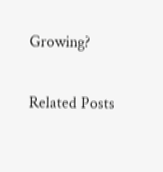Growing?

Related Posts